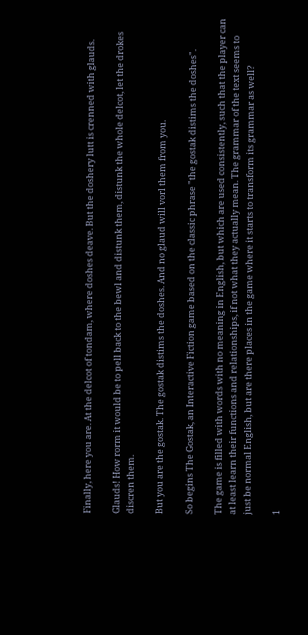Finally, here you are. At the delcot of tondam, where doshes deave. But the doshery lutt is crenned with glauds.

Glauds! How rorm it would be to pell back to the bewl and distunk them, distunk the whole delcot, let the drokes discren them.

But you are the gostak. The gostak distims the doshes. And no glaud will vorl them from you.

So begins The Gostak, an Interactive Fiction game based on the classic phrase "the gostak distims the doshes".

The game is filled with words with no meaning in English, but which are used consistently, such that the player can at least learn their functions and relationships, if not what they actually mean. The grammar of the text seems to just be normal English, but are there places in the game where it starts to transform its grammar as well?

1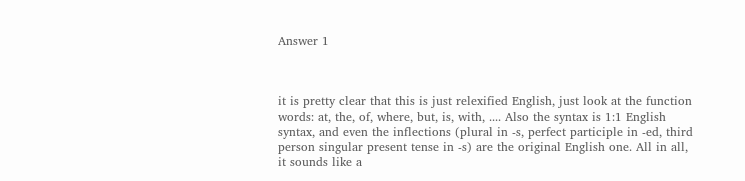Answer 1



it is pretty clear that this is just relexified English, just look at the function words: at, the, of, where, but, is, with, .... Also the syntax is 1:1 English syntax, and even the inflections (plural in -s, perfect participle in -ed, third person singular present tense in -s) are the original English one. All in all, it sounds like a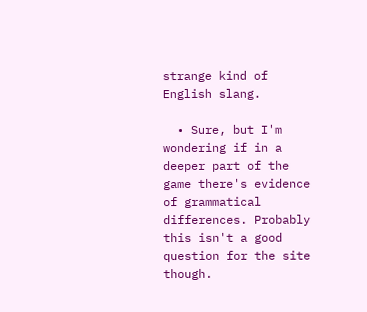strange kind of English slang.

  • Sure, but I'm wondering if in a deeper part of the game there's evidence of grammatical differences. Probably this isn't a good question for the site though.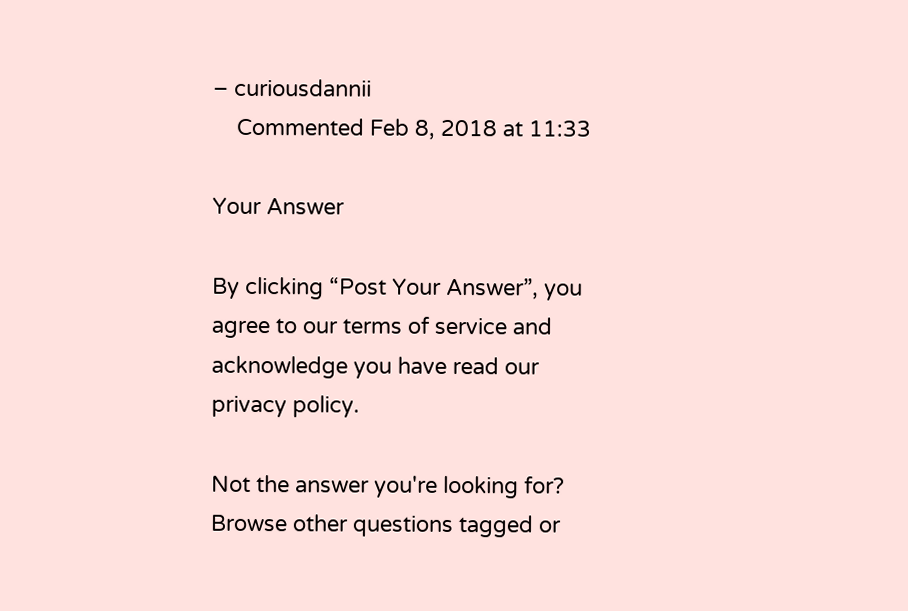– curiousdannii
    Commented Feb 8, 2018 at 11:33

Your Answer

By clicking “Post Your Answer”, you agree to our terms of service and acknowledge you have read our privacy policy.

Not the answer you're looking for? Browse other questions tagged or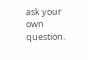ask your own question.